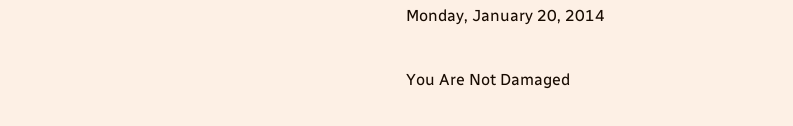Monday, January 20, 2014

You Are Not Damaged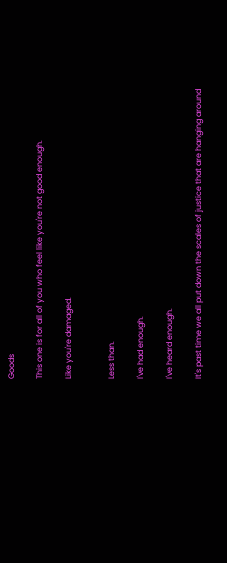Goods

This one is for all of you who feel like you're not good enough.

Like you're damaged.


Less than.

I've had enough.

I've heard enough.

It's past time we all put down the scales of justice that are hanging around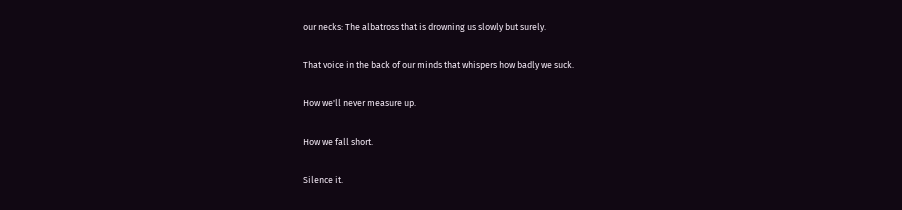our necks: The albatross that is drowning us slowly but surely.

That voice in the back of our minds that whispers how badly we suck.

How we'll never measure up.

How we fall short.

Silence it.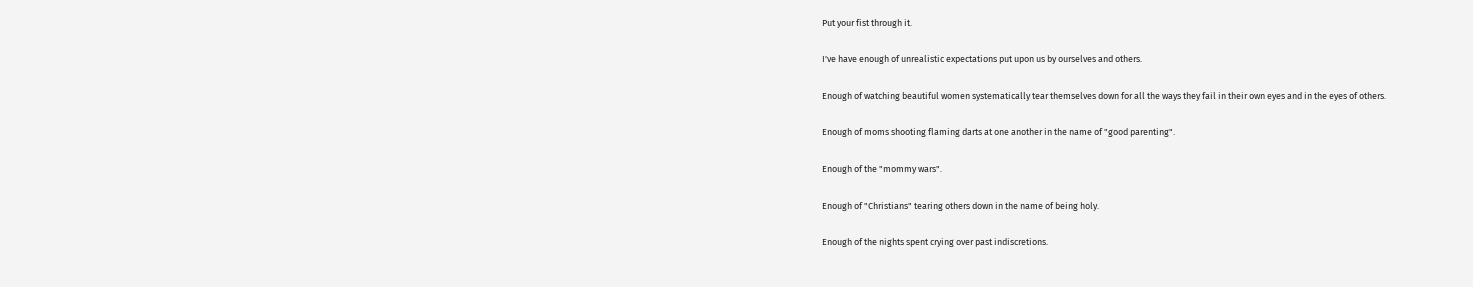Put your fist through it.

I've have enough of unrealistic expectations put upon us by ourselves and others.

Enough of watching beautiful women systematically tear themselves down for all the ways they fail in their own eyes and in the eyes of others.

Enough of moms shooting flaming darts at one another in the name of "good parenting".

Enough of the "mommy wars".

Enough of "Christians" tearing others down in the name of being holy.

Enough of the nights spent crying over past indiscretions.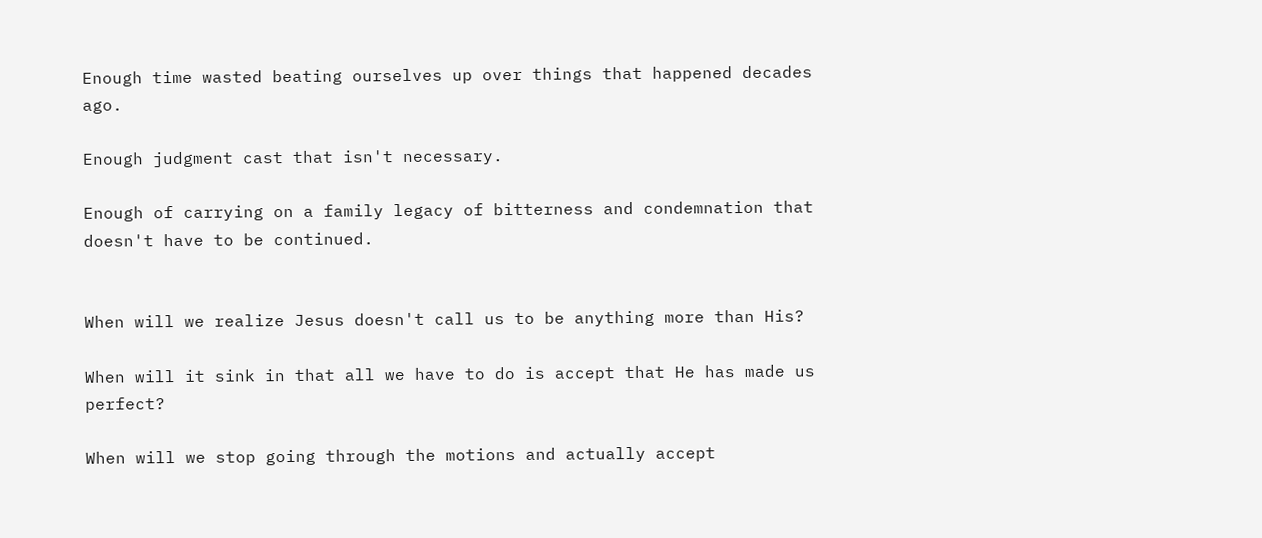Enough time wasted beating ourselves up over things that happened decades ago.

Enough judgment cast that isn't necessary.

Enough of carrying on a family legacy of bitterness and condemnation that doesn't have to be continued.


When will we realize Jesus doesn't call us to be anything more than His?

When will it sink in that all we have to do is accept that He has made us perfect?

When will we stop going through the motions and actually accept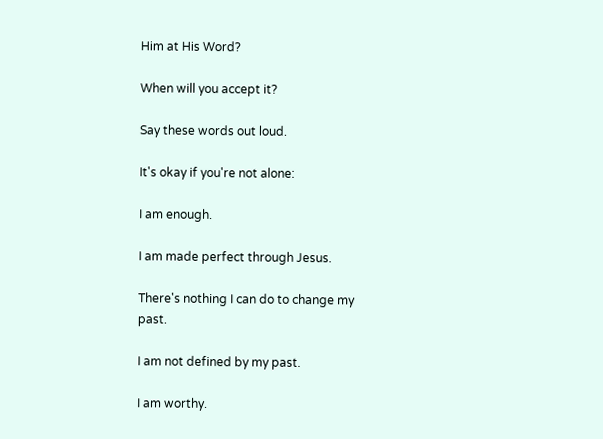Him at His Word?

When will you accept it?

Say these words out loud.

It's okay if you're not alone:

I am enough.

I am made perfect through Jesus.

There's nothing I can do to change my past.

I am not defined by my past.

I am worthy.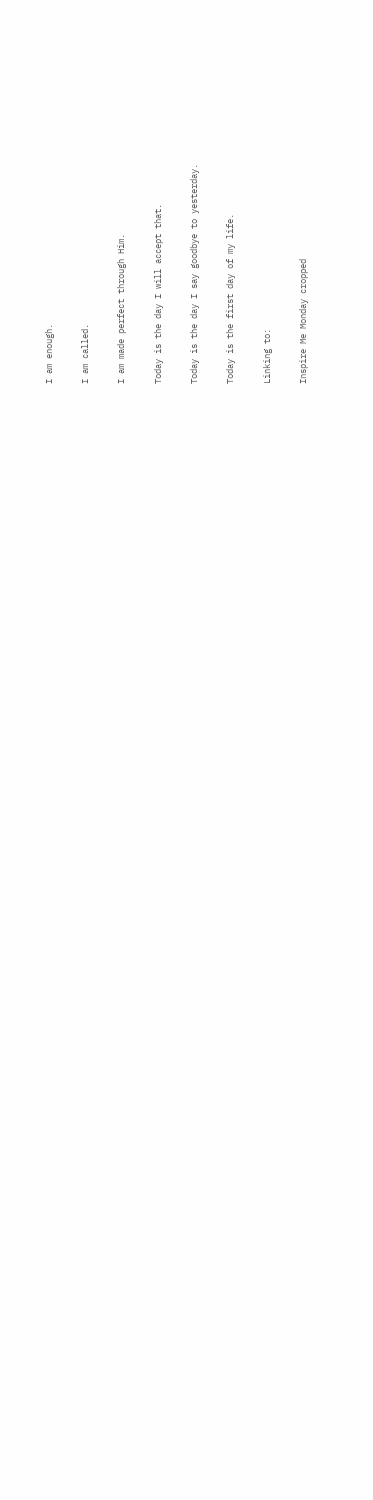I am enough.

I am called.

I am made perfect through Him.

Today is the day I will accept that.

Today is the day I say goodbye to yesterday.

Today is the first day of my life.

Linking to:

Inspire Me Monday cropped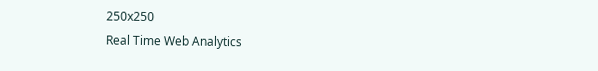250x250
Real Time Web Analytics